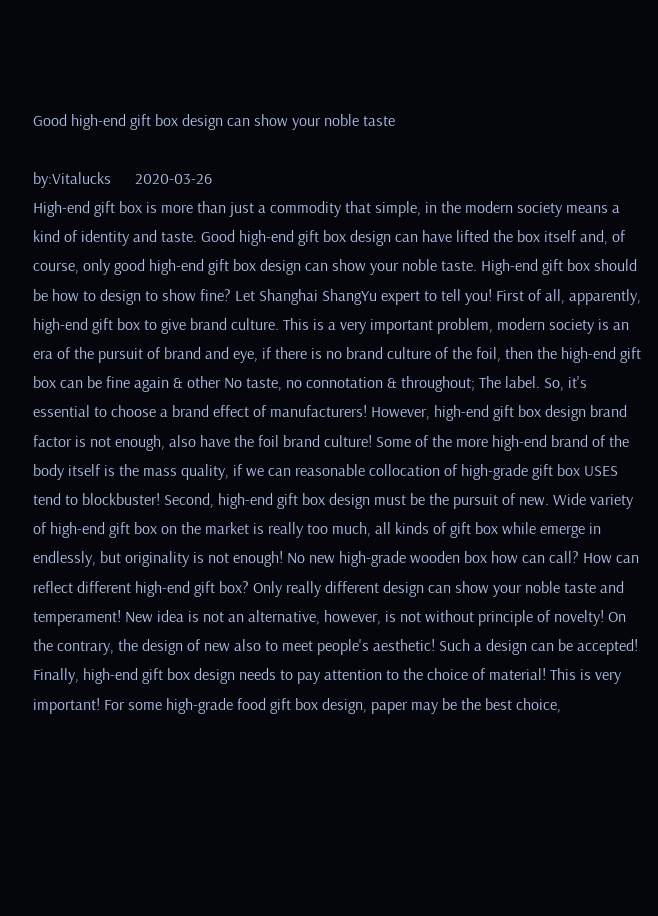Good high-end gift box design can show your noble taste

by:Vitalucks      2020-03-26
High-end gift box is more than just a commodity that simple, in the modern society means a kind of identity and taste. Good high-end gift box design can have lifted the box itself and, of course, only good high-end gift box design can show your noble taste. High-end gift box should be how to design to show fine? Let Shanghai ShangYu expert to tell you! First of all, apparently, high-end gift box to give brand culture. This is a very important problem, modern society is an era of the pursuit of brand and eye, if there is no brand culture of the foil, then the high-end gift box can be fine again & other No taste, no connotation & throughout; The label. So, it's essential to choose a brand effect of manufacturers! However, high-end gift box design brand factor is not enough, also have the foil brand culture! Some of the more high-end brand of the body itself is the mass quality, if we can reasonable collocation of high-grade gift box USES tend to blockbuster! Second, high-end gift box design must be the pursuit of new. Wide variety of high-end gift box on the market is really too much, all kinds of gift box while emerge in endlessly, but originality is not enough! No new high-grade wooden box how can call? How can reflect different high-end gift box? Only really different design can show your noble taste and temperament! New idea is not an alternative, however, is not without principle of novelty! On the contrary, the design of new also to meet people's aesthetic! Such a design can be accepted! Finally, high-end gift box design needs to pay attention to the choice of material! This is very important! For some high-grade food gift box design, paper may be the best choice,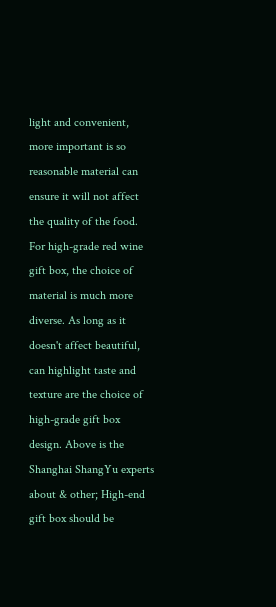light and convenient, more important is so reasonable material can ensure it will not affect the quality of the food. For high-grade red wine gift box, the choice of material is much more diverse. As long as it doesn't affect beautiful, can highlight taste and texture are the choice of high-grade gift box design. Above is the Shanghai ShangYu experts about & other; High-end gift box should be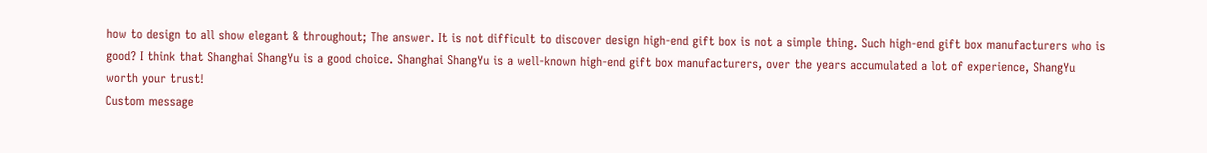how to design to all show elegant & throughout; The answer. It is not difficult to discover design high-end gift box is not a simple thing. Such high-end gift box manufacturers who is good? I think that Shanghai ShangYu is a good choice. Shanghai ShangYu is a well-known high-end gift box manufacturers, over the years accumulated a lot of experience, ShangYu worth your trust!
Custom message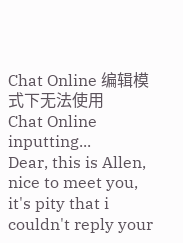Chat Online 编辑模式下无法使用
Chat Online inputting...
Dear, this is Allen, nice to meet you, it's pity that i couldn't reply your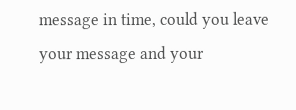message in time, could you leave your message and your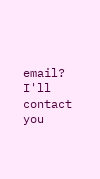email? I'll contact you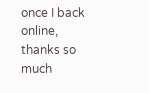once I back online, thanks so much